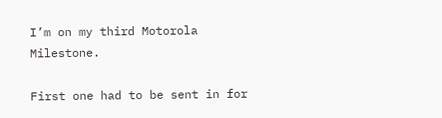I’m on my third Motorola Milestone.

First one had to be sent in for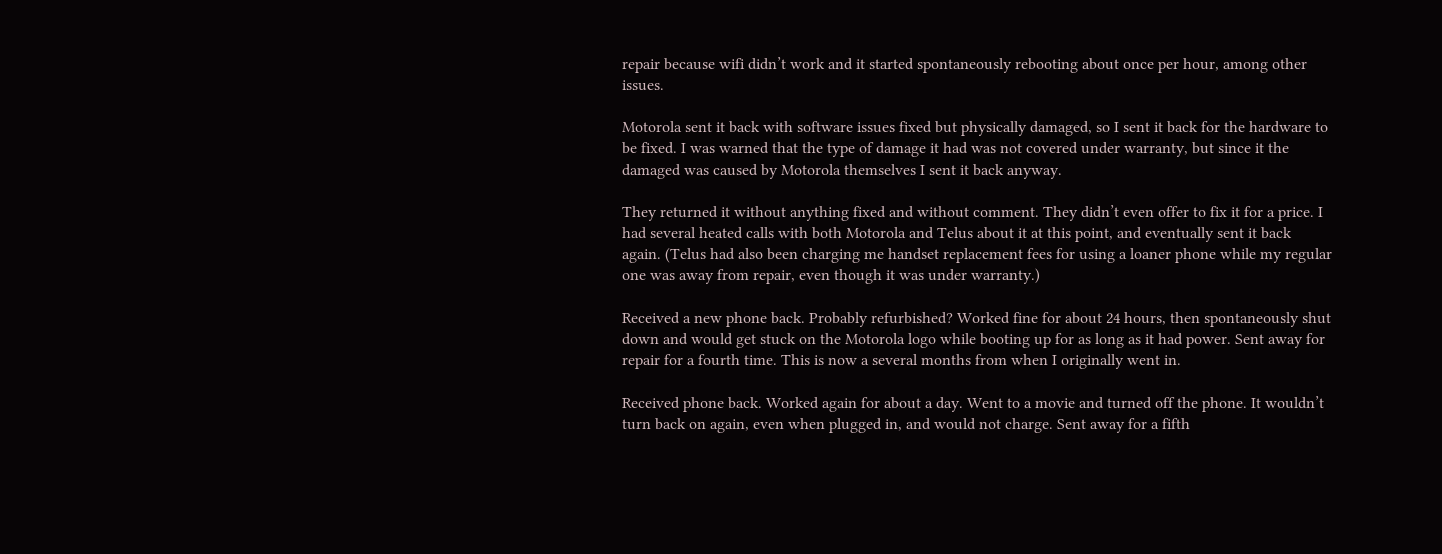repair because wifi didn’t work and it started spontaneously rebooting about once per hour, among other issues.

Motorola sent it back with software issues fixed but physically damaged, so I sent it back for the hardware to be fixed. I was warned that the type of damage it had was not covered under warranty, but since it the damaged was caused by Motorola themselves I sent it back anyway.

They returned it without anything fixed and without comment. They didn’t even offer to fix it for a price. I had several heated calls with both Motorola and Telus about it at this point, and eventually sent it back again. (Telus had also been charging me handset replacement fees for using a loaner phone while my regular one was away from repair, even though it was under warranty.)

Received a new phone back. Probably refurbished? Worked fine for about 24 hours, then spontaneously shut down and would get stuck on the Motorola logo while booting up for as long as it had power. Sent away for repair for a fourth time. This is now a several months from when I originally went in.

Received phone back. Worked again for about a day. Went to a movie and turned off the phone. It wouldn’t turn back on again, even when plugged in, and would not charge. Sent away for a fifth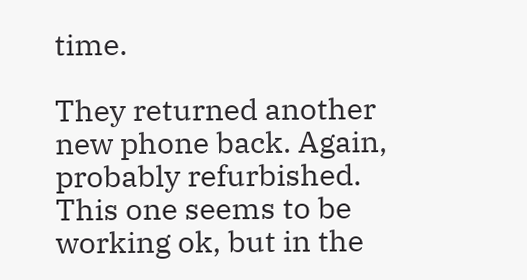time.

They returned another new phone back. Again, probably refurbished. This one seems to be working ok, but in the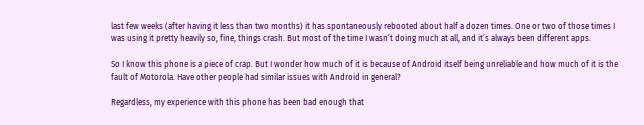last few weeks (after having it less than two months) it has spontaneously rebooted about half a dozen times. One or two of those times I was using it pretty heavily so, fine, things crash. But most of the time I wasn’t doing much at all, and it’s always been different apps.

So I know this phone is a piece of crap. But I wonder how much of it is because of Android itself being unreliable and how much of it is the fault of Motorola. Have other people had similar issues with Android in general?

Regardless, my experience with this phone has been bad enough that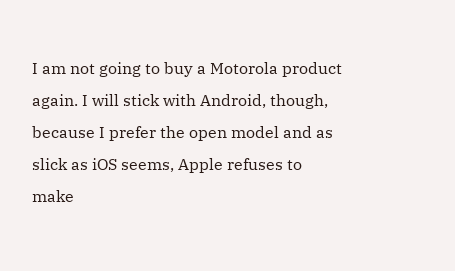I am not going to buy a Motorola product again. I will stick with Android, though, because I prefer the open model and as slick as iOS seems, Apple refuses to make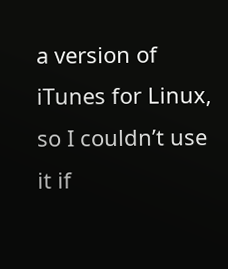a version of iTunes for Linux, so I couldn’t use it if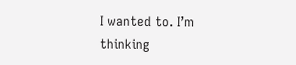I wanted to. I’m thinking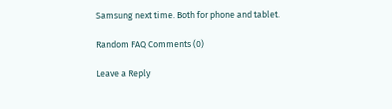Samsung next time. Both for phone and tablet.

Random FAQ Comments (0)

Leave a Reply